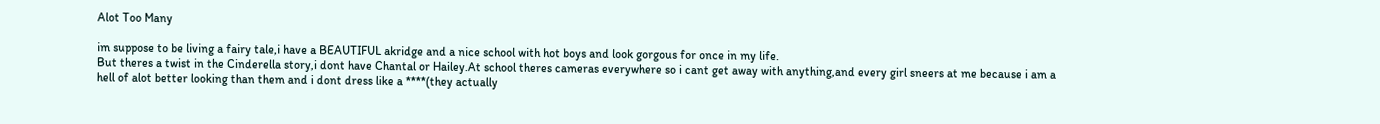Alot Too Many

im suppose to be living a fairy tale,i have a BEAUTIFUL akridge and a nice school with hot boys and look gorgous for once in my life.
But theres a twist in the Cinderella story,i dont have Chantal or Hailey.At school theres cameras everywhere so i cant get away with anything,and every girl sneers at me because i am a hell of alot better looking than them and i dont dress like a ****(they actually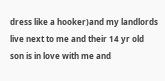dress like a hooker)and my landlords live next to me and their 14 yr old son is in love with me and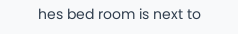hes bed room is next to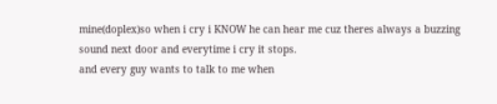mine(doplex)so when i cry i KNOW he can hear me cuz theres always a buzzing sound next door and everytime i cry it stops.
and every guy wants to talk to me when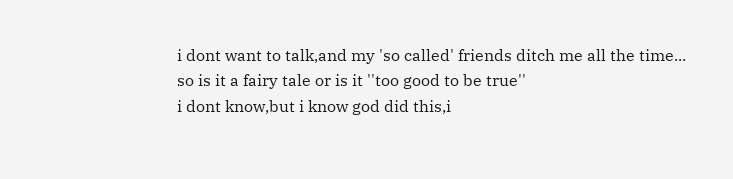i dont want to talk,and my 'so called' friends ditch me all the time...
so is it a fairy tale or is it ''too good to be true''
i dont know,but i know god did this,i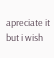apreciate it but i wish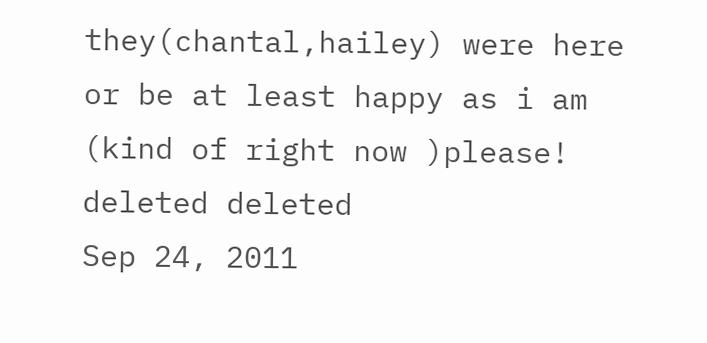they(chantal,hailey) were here or be at least happy as i am (kind of right now )please!
deleted deleted
Sep 24, 2011